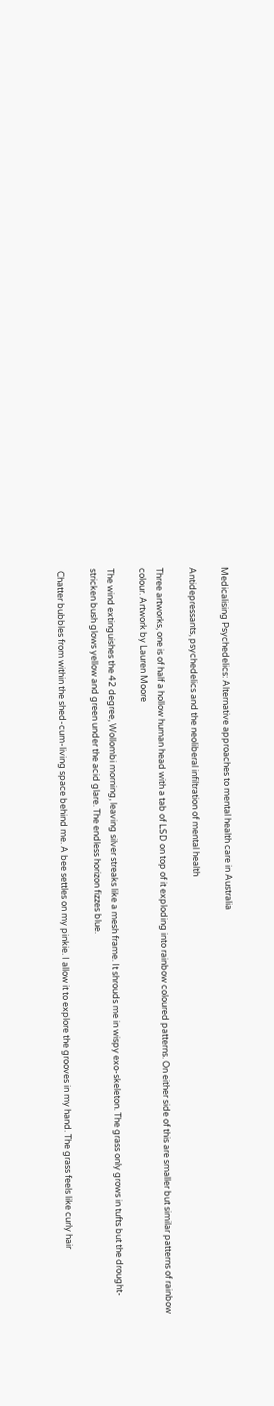Medicalising Psychedelics: Alternative approaches to mental health care in Australia

Antidepressants, psychedelics and the neoliberal infiltration of mental health

Three artworks, one is of half a hollow human head with a tab of LSD on top of it exploding into rainbow coloured patterns. On either side of this are smaller but similar patterns of rainbow colour. Artwork by Lauren Moore

The wind extinguishes the 42 degree, Wollombi morning, leaving silver streaks like a mesh frame. It shrouds me in wispy exo-skeleton. The grass only grows in tufts but the drought-stricken bush glows yellow and green under the acid glare. The endless horizon fizzes blue.

 Chatter bubbles from within the shed-cum-living space behind me. A bee settles on my pinkie. I allow it to explore the grooves in my hand. The grass feels like curly hair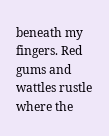beneath my fingers. Red gums and wattles rustle where the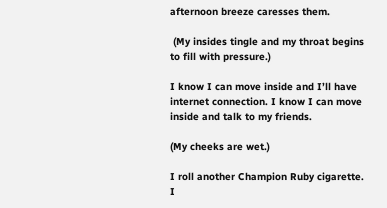afternoon breeze caresses them.

 (My insides tingle and my throat begins to fill with pressure.)

I know I can move inside and I’ll have internet connection. I know I can move inside and talk to my friends.

(My cheeks are wet.)

I roll another Champion Ruby cigarette. I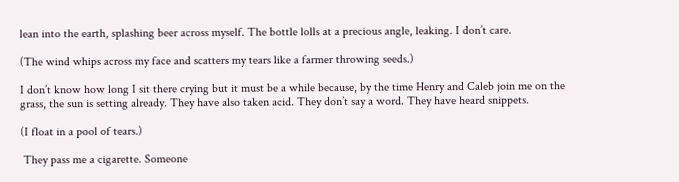lean into the earth, splashing beer across myself. The bottle lolls at a precious angle, leaking. I don’t care.

(The wind whips across my face and scatters my tears like a farmer throwing seeds.)

I don’t know how long I sit there crying but it must be a while because, by the time Henry and Caleb join me on the grass, the sun is setting already. They have also taken acid. They don’t say a word. They have heard snippets.

(I float in a pool of tears.)

 They pass me a cigarette. Someone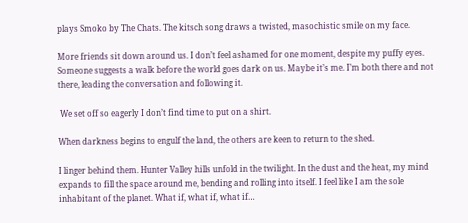plays Smoko by The Chats. The kitsch song draws a twisted, masochistic smile on my face.

More friends sit down around us. I don’t feel ashamed for one moment, despite my puffy eyes. Someone suggests a walk before the world goes dark on us. Maybe it’s me. I’m both there and not there, leading the conversation and following it.

 We set off so eagerly I don’t find time to put on a shirt.

When darkness begins to engulf the land, the others are keen to return to the shed.

I linger behind them. Hunter Valley hills unfold in the twilight. In the dust and the heat, my mind expands to fill the space around me, bending and rolling into itself. I feel like I am the sole inhabitant of the planet. What if, what if, what if…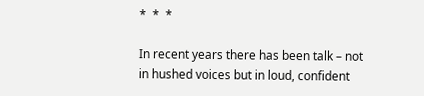*  *  *

In recent years there has been talk – not in hushed voices but in loud, confident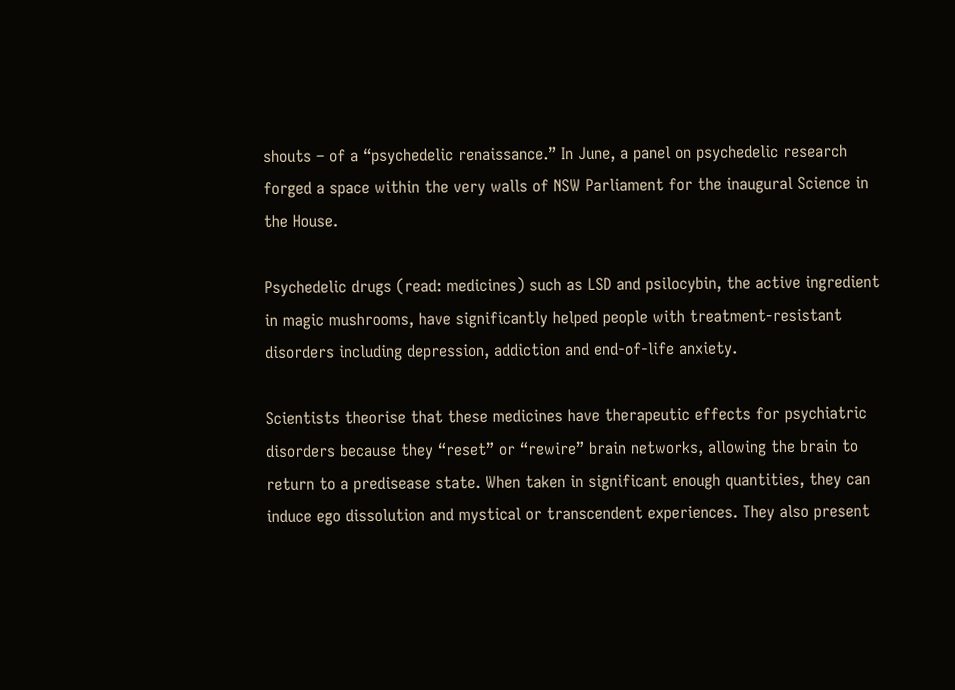shouts – of a “psychedelic renaissance.” In June, a panel on psychedelic research forged a space within the very walls of NSW Parliament for the inaugural Science in the House.

Psychedelic drugs (read: medicines) such as LSD and psilocybin, the active ingredient in magic mushrooms, have significantly helped people with treatment-resistant disorders including depression, addiction and end-of-life anxiety.

Scientists theorise that these medicines have therapeutic effects for psychiatric disorders because they “reset” or “rewire” brain networks, allowing the brain to return to a predisease state. When taken in significant enough quantities, they can induce ego dissolution and mystical or transcendent experiences. They also present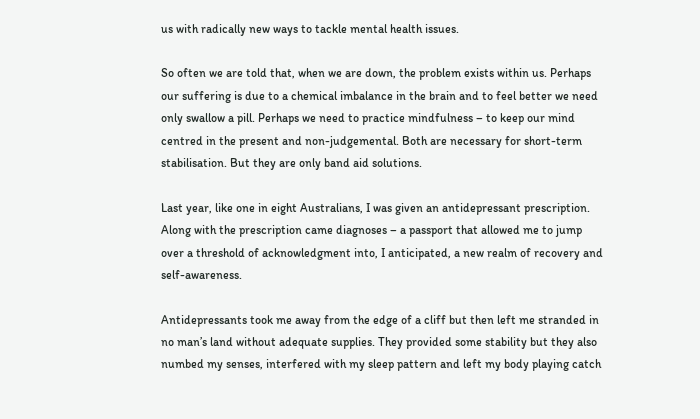us with radically new ways to tackle mental health issues.

So often we are told that, when we are down, the problem exists within us. Perhaps our suffering is due to a chemical imbalance in the brain and to feel better we need only swallow a pill. Perhaps we need to practice mindfulness – to keep our mind centred in the present and non-judgemental. Both are necessary for short-term stabilisation. But they are only band aid solutions.

Last year, like one in eight Australians, I was given an antidepressant prescription. Along with the prescription came diagnoses – a passport that allowed me to jump over a threshold of acknowledgment into, I anticipated, a new realm of recovery and self-awareness.

Antidepressants took me away from the edge of a cliff but then left me stranded in no man’s land without adequate supplies. They provided some stability but they also numbed my senses, interfered with my sleep pattern and left my body playing catch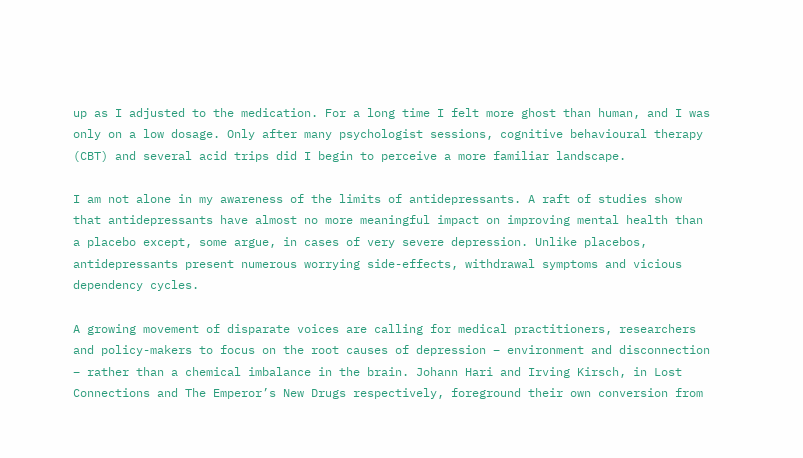up as I adjusted to the medication. For a long time I felt more ghost than human, and I was only on a low dosage. Only after many psychologist sessions, cognitive behavioural therapy (CBT) and several acid trips did I begin to perceive a more familiar landscape.

I am not alone in my awareness of the limits of antidepressants. A raft of studies show that antidepressants have almost no more meaningful impact on improving mental health than a placebo except, some argue, in cases of very severe depression. Unlike placebos, antidepressants present numerous worrying side-effects, withdrawal symptoms and vicious dependency cycles.

A growing movement of disparate voices are calling for medical practitioners, researchers and policy-makers to focus on the root causes of depression – environment and disconnection – rather than a chemical imbalance in the brain. Johann Hari and Irving Kirsch, in Lost Connections and The Emperor’s New Drugs respectively, foreground their own conversion from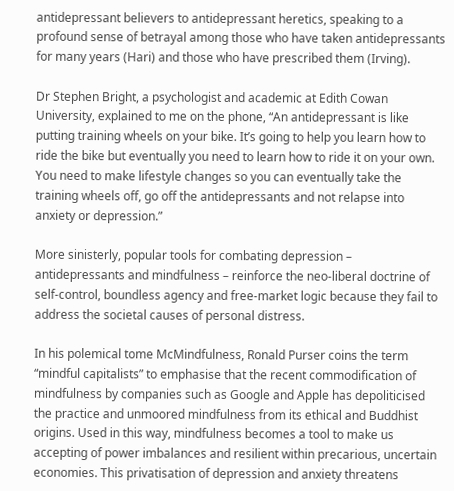antidepressant believers to antidepressant heretics, speaking to a profound sense of betrayal among those who have taken antidepressants for many years (Hari) and those who have prescribed them (Irving).

Dr Stephen Bright, a psychologist and academic at Edith Cowan University, explained to me on the phone, “An antidepressant is like putting training wheels on your bike. It’s going to help you learn how to ride the bike but eventually you need to learn how to ride it on your own. You need to make lifestyle changes so you can eventually take the training wheels off, go off the antidepressants and not relapse into anxiety or depression.”

More sinisterly, popular tools for combating depression – antidepressants and mindfulness – reinforce the neo-liberal doctrine of self-control, boundless agency and free-market logic because they fail to address the societal causes of personal distress.

In his polemical tome McMindfulness, Ronald Purser coins the term “mindful capitalists” to emphasise that the recent commodification of mindfulness by companies such as Google and Apple has depoliticised the practice and unmoored mindfulness from its ethical and Buddhist origins. Used in this way, mindfulness becomes a tool to make us accepting of power imbalances and resilient within precarious, uncertain economies. This privatisation of depression and anxiety threatens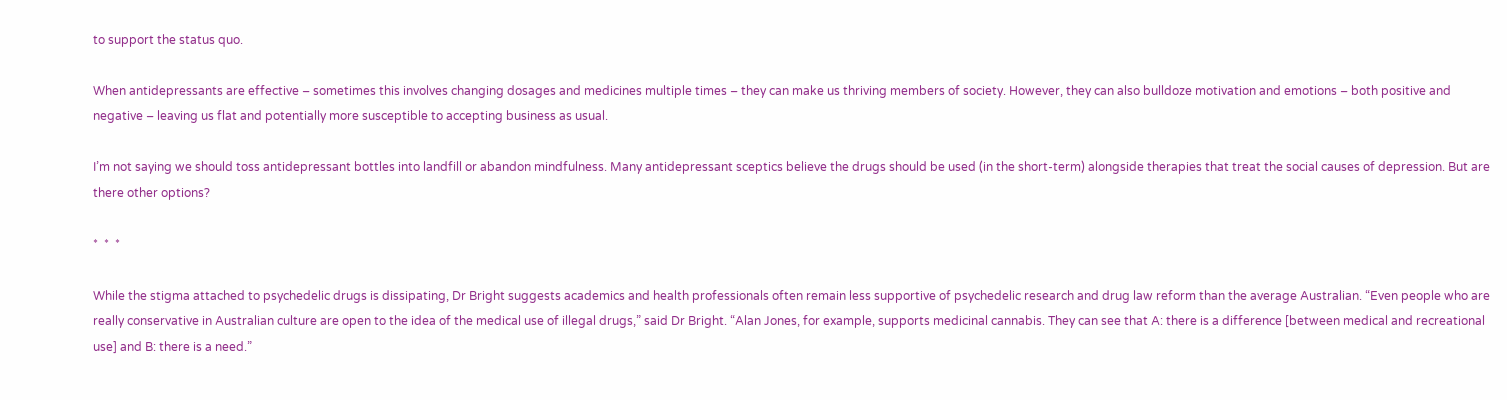to support the status quo.

When antidepressants are effective – sometimes this involves changing dosages and medicines multiple times – they can make us thriving members of society. However, they can also bulldoze motivation and emotions – both positive and negative – leaving us flat and potentially more susceptible to accepting business as usual.

I’m not saying we should toss antidepressant bottles into landfill or abandon mindfulness. Many antidepressant sceptics believe the drugs should be used (in the short-term) alongside therapies that treat the social causes of depression. But are there other options?

*  *  *

While the stigma attached to psychedelic drugs is dissipating, Dr Bright suggests academics and health professionals often remain less supportive of psychedelic research and drug law reform than the average Australian. “Even people who are really conservative in Australian culture are open to the idea of the medical use of illegal drugs,” said Dr Bright. “Alan Jones, for example, supports medicinal cannabis. They can see that A: there is a difference [between medical and recreational use] and B: there is a need.”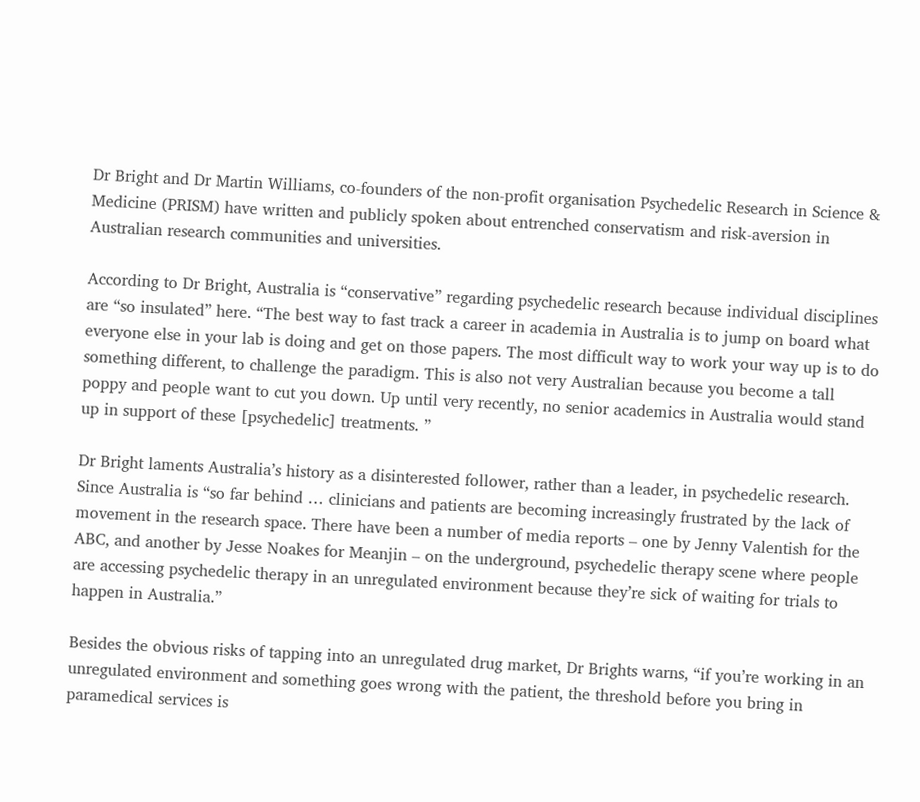Dr Bright and Dr Martin Williams, co-founders of the non-profit organisation Psychedelic Research in Science & Medicine (PRISM) have written and publicly spoken about entrenched conservatism and risk-aversion in Australian research communities and universities.

According to Dr Bright, Australia is “conservative” regarding psychedelic research because individual disciplines are “so insulated” here. “The best way to fast track a career in academia in Australia is to jump on board what everyone else in your lab is doing and get on those papers. The most difficult way to work your way up is to do something different, to challenge the paradigm. This is also not very Australian because you become a tall poppy and people want to cut you down. Up until very recently, no senior academics in Australia would stand up in support of these [psychedelic] treatments. ”

Dr Bright laments Australia’s history as a disinterested follower, rather than a leader, in psychedelic research. Since Australia is “so far behind … clinicians and patients are becoming increasingly frustrated by the lack of movement in the research space. There have been a number of media reports – one by Jenny Valentish for the ABC, and another by Jesse Noakes for Meanjin – on the underground, psychedelic therapy scene where people are accessing psychedelic therapy in an unregulated environment because they’re sick of waiting for trials to happen in Australia.”

Besides the obvious risks of tapping into an unregulated drug market, Dr Brights warns, “if you’re working in an unregulated environment and something goes wrong with the patient, the threshold before you bring in paramedical services is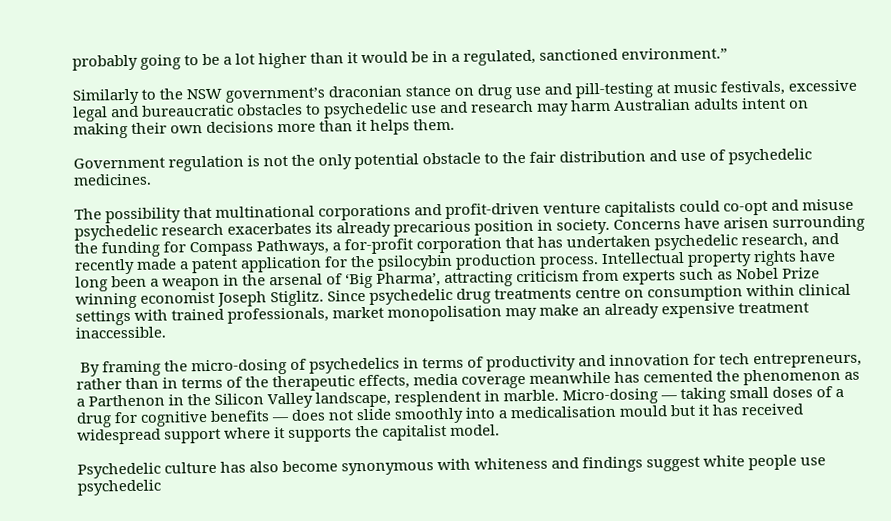probably going to be a lot higher than it would be in a regulated, sanctioned environment.”

Similarly to the NSW government’s draconian stance on drug use and pill-testing at music festivals, excessive legal and bureaucratic obstacles to psychedelic use and research may harm Australian adults intent on making their own decisions more than it helps them.

Government regulation is not the only potential obstacle to the fair distribution and use of psychedelic medicines.

The possibility that multinational corporations and profit-driven venture capitalists could co-opt and misuse psychedelic research exacerbates its already precarious position in society. Concerns have arisen surrounding the funding for Compass Pathways, a for-profit corporation that has undertaken psychedelic research, and recently made a patent application for the psilocybin production process. Intellectual property rights have long been a weapon in the arsenal of ‘Big Pharma’, attracting criticism from experts such as Nobel Prize winning economist Joseph Stiglitz. Since psychedelic drug treatments centre on consumption within clinical settings with trained professionals, market monopolisation may make an already expensive treatment inaccessible.

 By framing the micro-dosing of psychedelics in terms of productivity and innovation for tech entrepreneurs, rather than in terms of the therapeutic effects, media coverage meanwhile has cemented the phenomenon as a Parthenon in the Silicon Valley landscape, resplendent in marble. Micro-dosing — taking small doses of a drug for cognitive benefits — does not slide smoothly into a medicalisation mould but it has received widespread support where it supports the capitalist model.

Psychedelic culture has also become synonymous with whiteness and findings suggest white people use psychedelic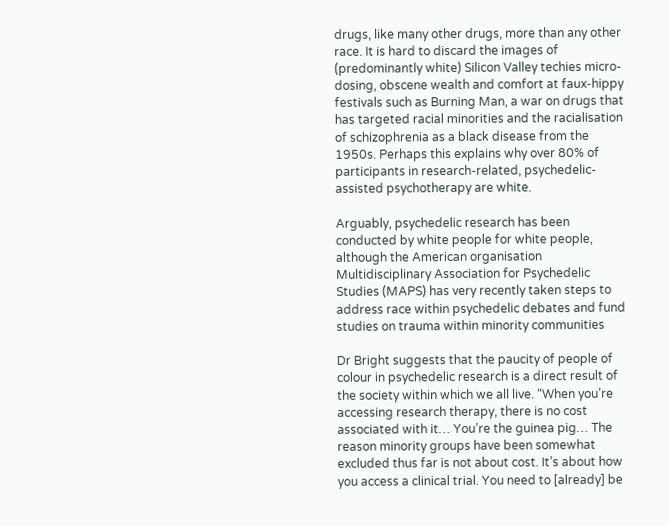drugs, like many other drugs, more than any other race. It is hard to discard the images of (predominantly white) Silicon Valley techies micro-dosing, obscene wealth and comfort at faux-hippy festivals such as Burning Man, a war on drugs that has targeted racial minorities and the racialisation of schizophrenia as a black disease from the 1950s. Perhaps this explains why over 80% of participants in research-related, psychedelic-assisted psychotherapy are white.

Arguably, psychedelic research has been conducted by white people for white people, although the American organisation Multidisciplinary Association for Psychedelic Studies (MAPS) has very recently taken steps to address race within psychedelic debates and fund studies on trauma within minority communities

Dr Bright suggests that the paucity of people of colour in psychedelic research is a direct result of the society within which we all live. “When you’re accessing research therapy, there is no cost associated with it… You’re the guinea pig… The reason minority groups have been somewhat excluded thus far is not about cost. It’s about how you access a clinical trial. You need to [already] be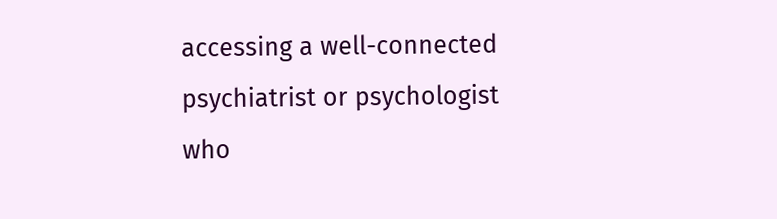accessing a well-connected psychiatrist or psychologist who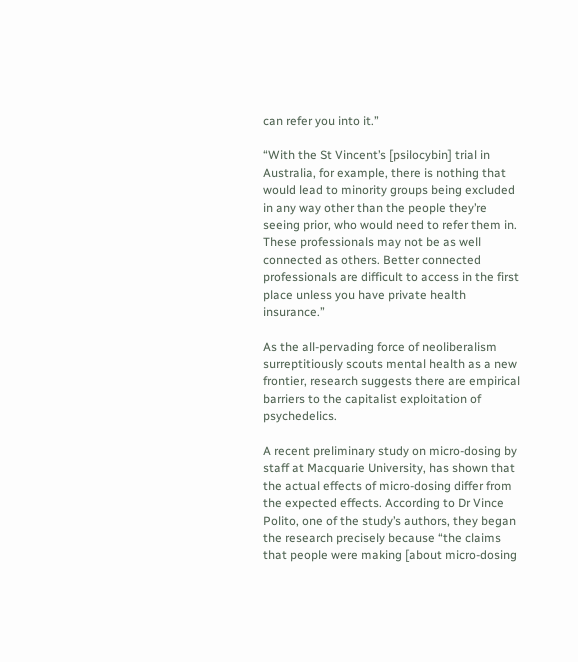can refer you into it.”

“With the St Vincent’s [psilocybin] trial in Australia, for example, there is nothing that would lead to minority groups being excluded in any way other than the people they’re seeing prior, who would need to refer them in. These professionals may not be as well connected as others. Better connected professionals are difficult to access in the first place unless you have private health insurance.”

As the all-pervading force of neoliberalism surreptitiously scouts mental health as a new frontier, research suggests there are empirical barriers to the capitalist exploitation of psychedelics.

A recent preliminary study on micro-dosing by staff at Macquarie University, has shown that the actual effects of micro-dosing differ from the expected effects. According to Dr Vince Polito, one of the study’s authors, they began the research precisely because “the claims that people were making [about micro-dosing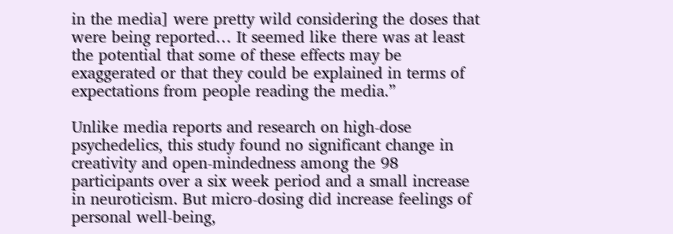in the media] were pretty wild considering the doses that were being reported… It seemed like there was at least the potential that some of these effects may be exaggerated or that they could be explained in terms of expectations from people reading the media.”

Unlike media reports and research on high-dose psychedelics, this study found no significant change in creativity and open-mindedness among the 98 participants over a six week period and a small increase in neuroticism. But micro-dosing did increase feelings of personal well-being,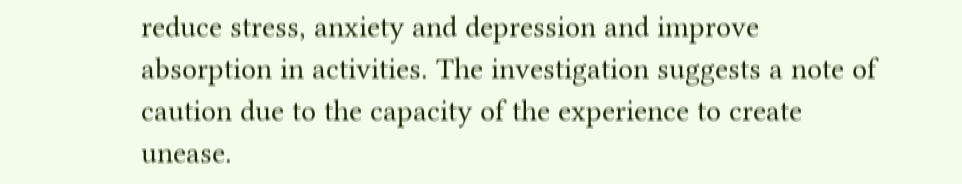reduce stress, anxiety and depression and improve absorption in activities. The investigation suggests a note of caution due to the capacity of the experience to create unease.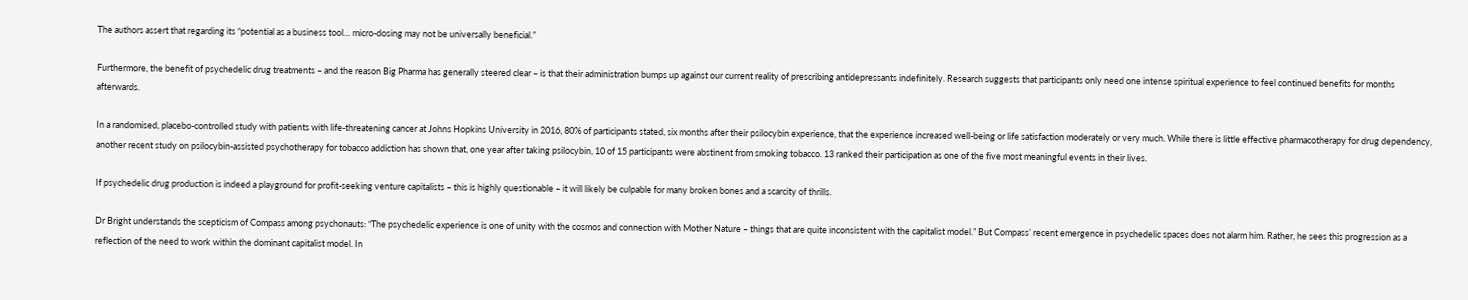The authors assert that regarding its “potential as a business tool… micro-dosing may not be universally beneficial.”

Furthermore, the benefit of psychedelic drug treatments – and the reason Big Pharma has generally steered clear – is that their administration bumps up against our current reality of prescribing antidepressants indefinitely. Research suggests that participants only need one intense spiritual experience to feel continued benefits for months afterwards.

In a randomised, placebo-controlled study with patients with life-threatening cancer at Johns Hopkins University in 2016, 80% of participants stated, six months after their psilocybin experience, that the experience increased well-being or life satisfaction moderately or very much. While there is little effective pharmacotherapy for drug dependency, another recent study on psilocybin-assisted psychotherapy for tobacco addiction has shown that, one year after taking psilocybin, 10 of 15 participants were abstinent from smoking tobacco. 13 ranked their participation as one of the five most meaningful events in their lives.

If psychedelic drug production is indeed a playground for profit-seeking venture capitalists – this is highly questionable – it will likely be culpable for many broken bones and a scarcity of thrills.

Dr Bright understands the scepticism of Compass among psychonauts: “The psychedelic experience is one of unity with the cosmos and connection with Mother Nature – things that are quite inconsistent with the capitalist model.” But Compass’ recent emergence in psychedelic spaces does not alarm him. Rather, he sees this progression as a reflection of the need to work within the dominant capitalist model. In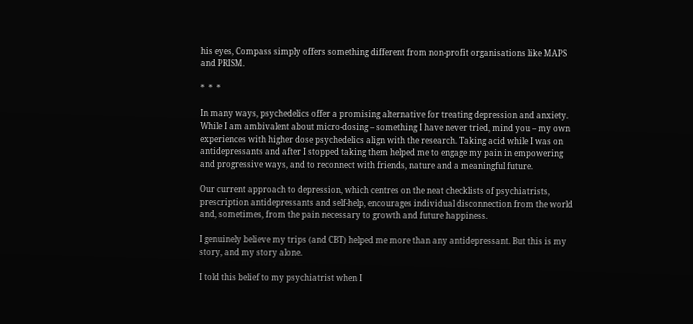his eyes, Compass simply offers something different from non-profit organisations like MAPS and PRISM.

*  *  *

In many ways, psychedelics offer a promising alternative for treating depression and anxiety. While I am ambivalent about micro-dosing – something I have never tried, mind you – my own experiences with higher dose psychedelics align with the research. Taking acid while I was on antidepressants and after I stopped taking them helped me to engage my pain in empowering and progressive ways, and to reconnect with friends, nature and a meaningful future.

Our current approach to depression, which centres on the neat checklists of psychiatrists, prescription antidepressants and self-help, encourages individual disconnection from the world and, sometimes, from the pain necessary to growth and future happiness.

I genuinely believe my trips (and CBT) helped me more than any antidepressant. But this is my story, and my story alone.

I told this belief to my psychiatrist when I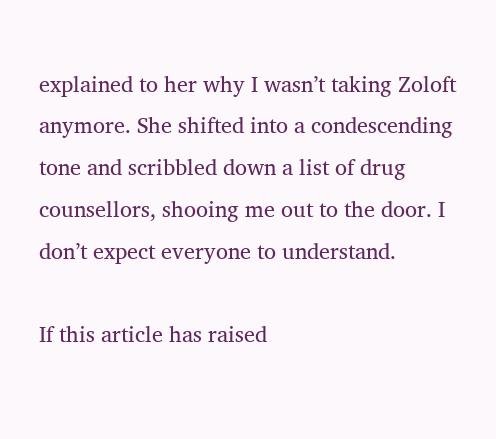explained to her why I wasn’t taking Zoloft anymore. She shifted into a condescending tone and scribbled down a list of drug counsellors, shooing me out to the door. I don’t expect everyone to understand.

If this article has raised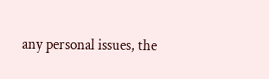any personal issues, the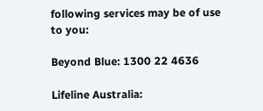following services may be of use to you:

Beyond Blue: 1300 22 4636

Lifeline Australia: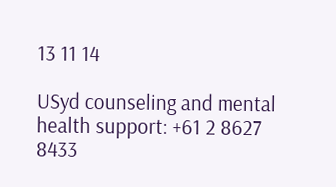13 11 14

USyd counseling and mental health support: +61 2 8627 8433